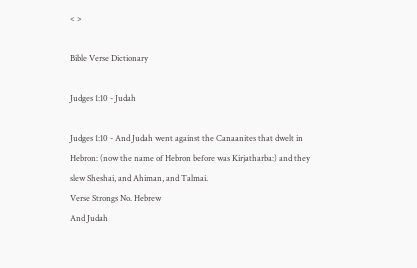< >

Bible Verse Dictionary

Judges 1:10 - Judah

Judges 1:10 - And Judah went against the Canaanites that dwelt in Hebron: (now the name of Hebron before was Kirjatharba:) and they slew Sheshai, and Ahiman, and Talmai.
Verse Strongs No. Hebrew
And Judah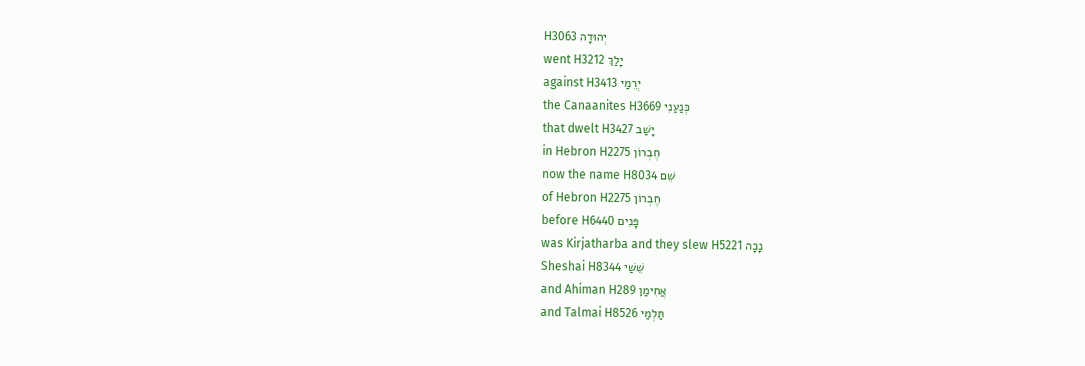H3063 יְהוּדָה
went H3212 יָלַךְ
against H3413 יְרֵמַי
the Canaanites H3669 כְּנַעַנִי
that dwelt H3427 יָשַׁב
in Hebron H2275 חֶבְרוֹן
now the name H8034 שֵׁם
of Hebron H2275 חֶבְרוֹן
before H6440 פָּנִים
was Kirjatharba and they slew H5221 נָכָה
Sheshai H8344 שֵׁשַׁי
and Ahiman H289 אֲחִימַן
and Talmai H8526 תַּלְמַי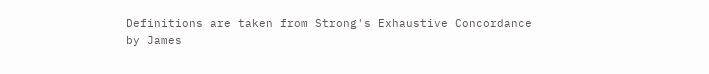Definitions are taken from Strong's Exhaustive Concordance
by James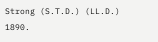Strong (S.T.D.) (LL.D.) 1890.